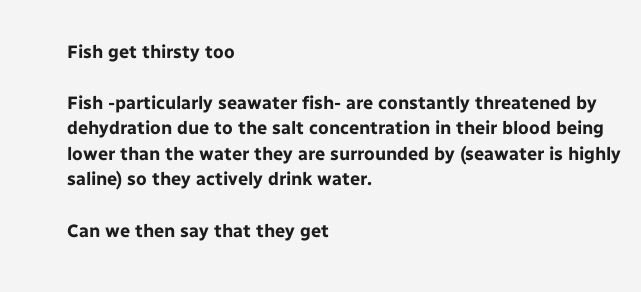Fish get thirsty too

Fish -particularly seawater fish- are constantly threatened by dehydration due to the salt concentration in their blood being lower than the water they are surrounded by (seawater is highly saline) so they actively drink water.

Can we then say that they get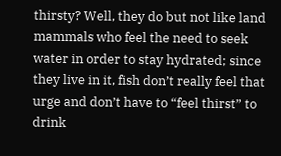thirsty? Well, they do but not like land mammals who feel the need to seek water in order to stay hydrated; since they live in it, fish don’t really feel that urge and don’t have to “feel thirst” to drink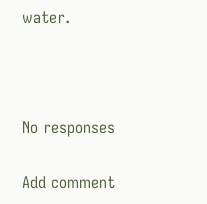water.



No responses

Add comment